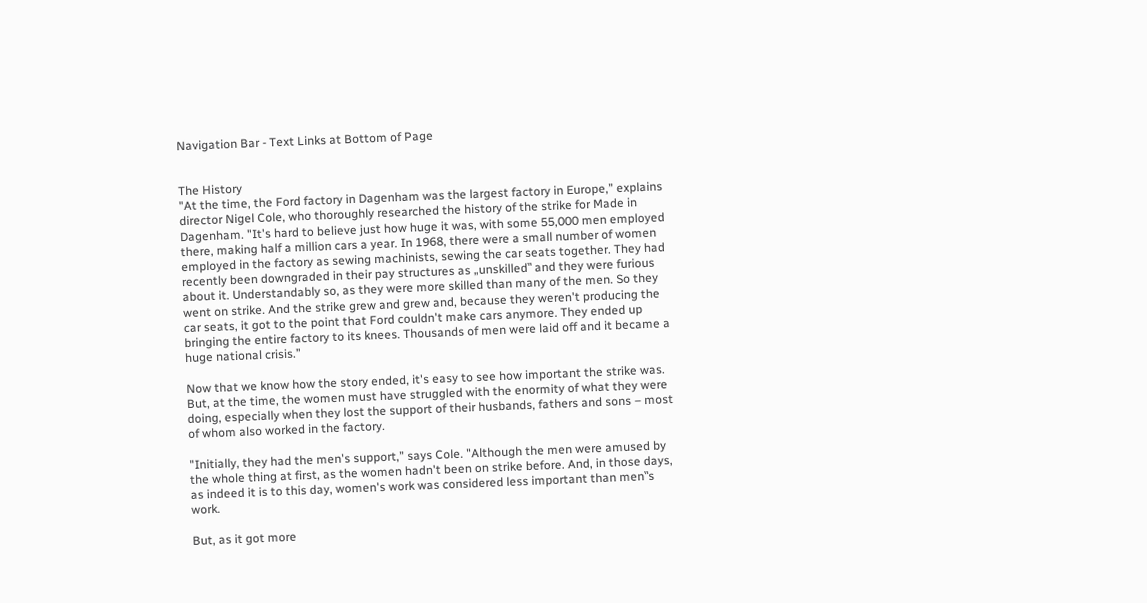Navigation Bar - Text Links at Bottom of Page


The History
"At the time, the Ford factory in Dagenham was the largest factory in Europe,” explains director Nigel Cole, who thoroughly researched the history of the strike for Made in Dagenham. "It's hard to believe just how huge it was, with some 55,000 men employed there, making half a million cars a year. In 1968, there were a small number of women employed in the factory as sewing machinists, sewing the car seats together. They had recently been downgraded in their pay structures as „unskilled‟ and they were furious about it. Understandably so, as they were more skilled than many of the men. So they went on strike. And the strike grew and grew and, because they weren't producing the car seats, it got to the point that Ford couldn't make cars anymore. They ended up bringing the entire factory to its knees. Thousands of men were laid off and it became a huge national crisis.”

Now that we know how the story ended, it's easy to see how important the strike was. But, at the time, the women must have struggled with the enormity of what they were doing, especially when they lost the support of their husbands, fathers and sons – most of whom also worked in the factory.

"Initially, they had the men's support,” says Cole. "Although the men were amused by the whole thing at first, as the women hadn't been on strike before. And, in those days, as indeed it is to this day, women's work was considered less important than men‟s work.

But, as it got more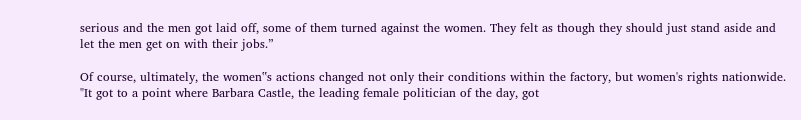serious and the men got laid off, some of them turned against the women. They felt as though they should just stand aside and let the men get on with their jobs.”

Of course, ultimately, the women‟s actions changed not only their conditions within the factory, but women's rights nationwide. "It got to a point where Barbara Castle, the leading female politician of the day, got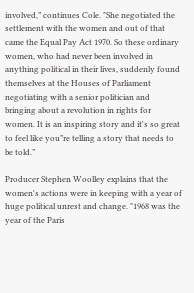involved,” continues Cole. "She negotiated the settlement with the women and out of that came the Equal Pay Act 1970. So these ordinary women, who had never been involved in anything political in their lives, suddenly found themselves at the Houses of Parliament negotiating with a senior politician and bringing about a revolution in rights for women. It is an inspiring story and it's so great to feel like you‟re telling a story that needs to be told.”

Producer Stephen Woolley explains that the women's actions were in keeping with a year of huge political unrest and change. "1968 was the year of the Paris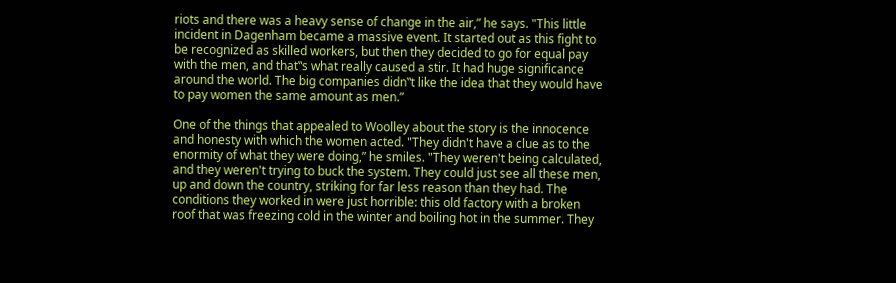riots and there was a heavy sense of change in the air,” he says. "This little incident in Dagenham became a massive event. It started out as this fight to be recognized as skilled workers, but then they decided to go for equal pay with the men, and that‟s what really caused a stir. It had huge significance around the world. The big companies didn‟t like the idea that they would have to pay women the same amount as men.”

One of the things that appealed to Woolley about the story is the innocence and honesty with which the women acted. "They didn't have a clue as to the enormity of what they were doing,” he smiles. "They weren't being calculated, and they weren't trying to buck the system. They could just see all these men, up and down the country, striking for far less reason than they had. The conditions they worked in were just horrible: this old factory with a broken roof that was freezing cold in the winter and boiling hot in the summer. They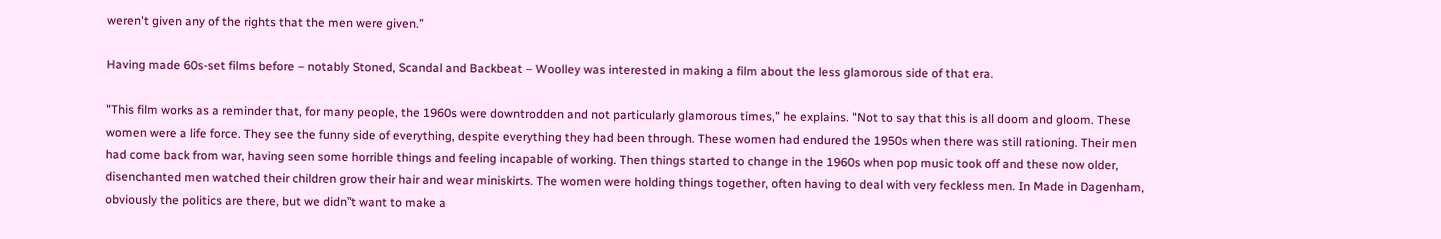weren't given any of the rights that the men were given.”

Having made 60s-set films before – notably Stoned, Scandal and Backbeat – Woolley was interested in making a film about the less glamorous side of that era.

"This film works as a reminder that, for many people, the 1960s were downtrodden and not particularly glamorous times,” he explains. "Not to say that this is all doom and gloom. These women were a life force. They see the funny side of everything, despite everything they had been through. These women had endured the 1950s when there was still rationing. Their men had come back from war, having seen some horrible things and feeling incapable of working. Then things started to change in the 1960s when pop music took off and these now older, disenchanted men watched their children grow their hair and wear miniskirts. The women were holding things together, often having to deal with very feckless men. In Made in Dagenham, obviously the politics are there, but we didn‟t want to make a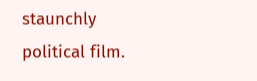staunchly political film.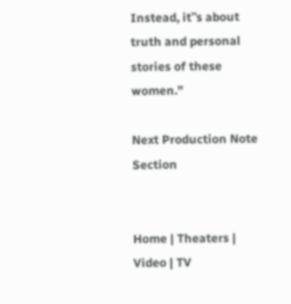Instead, it‟s about truth and personal stories of these women.”

Next Production Note Section


Home | Theaters | Video | TV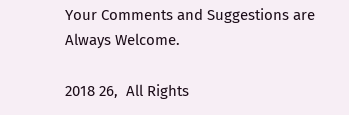Your Comments and Suggestions are Always Welcome.

2018 26,  All Rights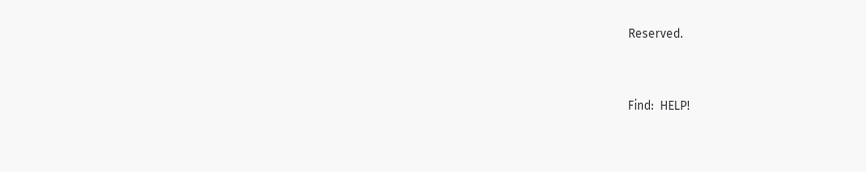Reserved.


Find:  HELP!